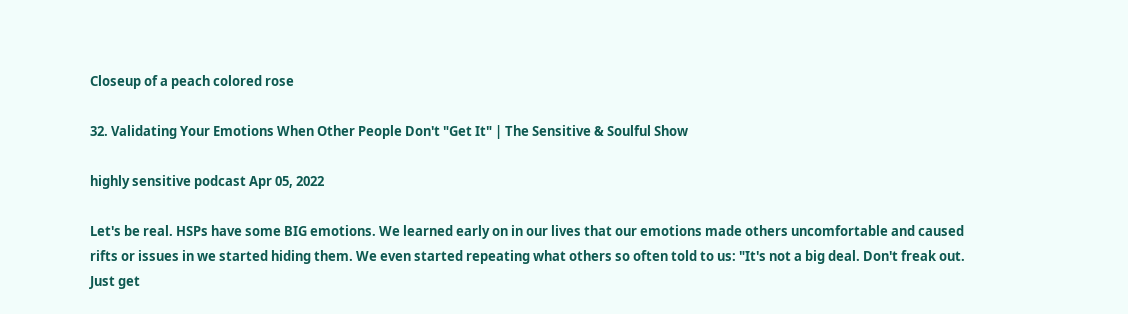Closeup of a peach colored rose

32. Validating Your Emotions When Other People Don't "Get It" | The Sensitive & Soulful Show

highly sensitive podcast Apr 05, 2022

Let's be real. HSPs have some BIG emotions. We learned early on in our lives that our emotions made others uncomfortable and caused rifts or issues in we started hiding them. We even started repeating what others so often told to us: "It's not a big deal. Don't freak out. Just get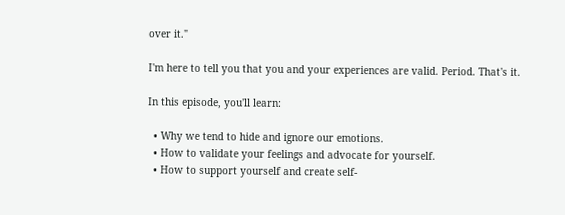over it."

I'm here to tell you that you and your experiences are valid. Period. That's it.

In this episode, you'll learn:

  • Why we tend to hide and ignore our emotions.
  • How to validate your feelings and advocate for yourself.
  • How to support yourself and create self-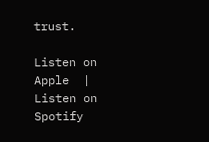trust.

Listen on Apple  |  Listen on Spotify